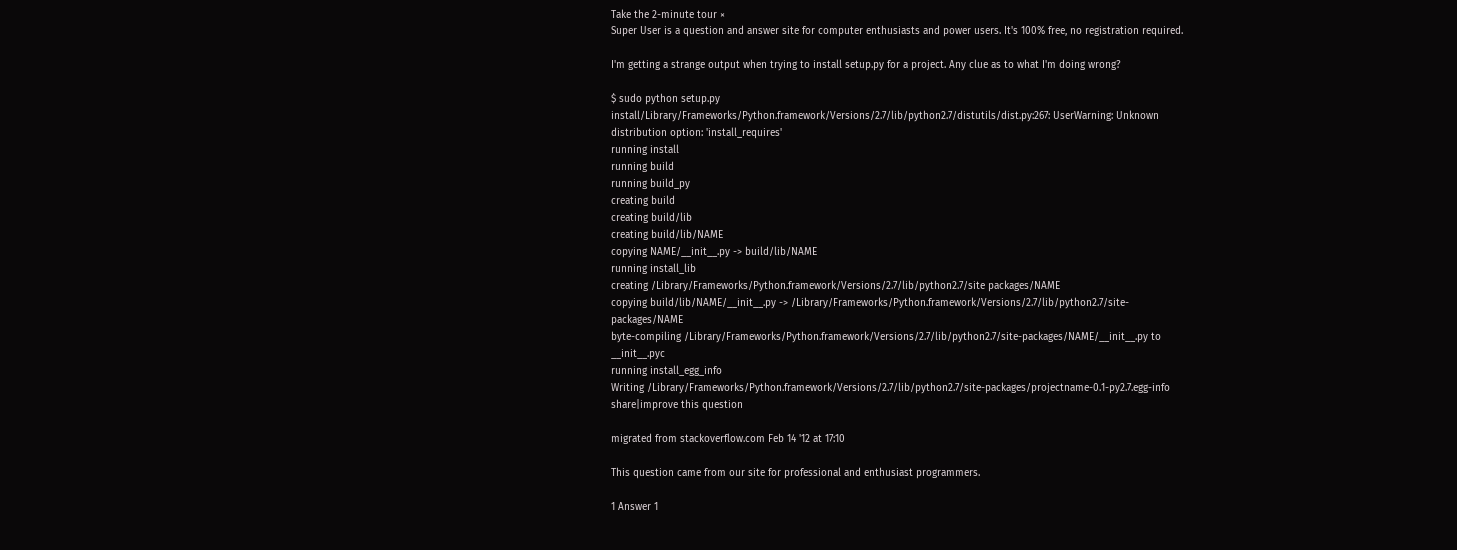Take the 2-minute tour ×
Super User is a question and answer site for computer enthusiasts and power users. It's 100% free, no registration required.

I'm getting a strange output when trying to install setup.py for a project. Any clue as to what I'm doing wrong?

$ sudo python setup.py
install/Library/Frameworks/Python.framework/Versions/2.7/lib/python2.7/distutils/dist.py:267: UserWarning: Unknown distribution option: 'install_requires'
running install
running build
running build_py
creating build
creating build/lib
creating build/lib/NAME
copying NAME/__init__.py -> build/lib/NAME
running install_lib
creating /Library/Frameworks/Python.framework/Versions/2.7/lib/python2.7/site packages/NAME
copying build/lib/NAME/__init__.py -> /Library/Frameworks/Python.framework/Versions/2.7/lib/python2.7/site-packages/NAME
byte-compiling /Library/Frameworks/Python.framework/Versions/2.7/lib/python2.7/site-packages/NAME/__init__.py to __init__.pyc
running install_egg_info
Writing /Library/Frameworks/Python.framework/Versions/2.7/lib/python2.7/site-packages/projectname-0.1-py2.7.egg-info
share|improve this question

migrated from stackoverflow.com Feb 14 '12 at 17:10

This question came from our site for professional and enthusiast programmers.

1 Answer 1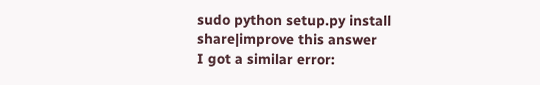sudo python setup.py install
share|improve this answer
I got a similar error: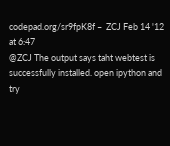codepad.org/sr9fpK8f –  ZCJ Feb 14 '12 at 6:47
@ZCJ The output says taht webtest is successfully installed. open ipython and try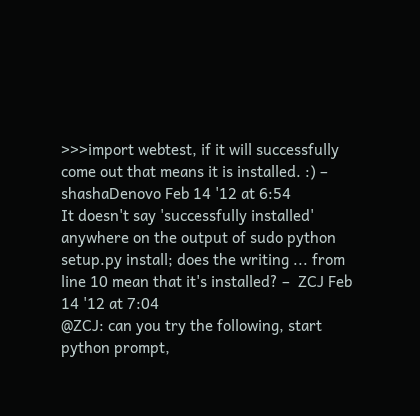>>>import webtest, if it will successfully come out that means it is installed. :) –  shashaDenovo Feb 14 '12 at 6:54
It doesn't say 'successfully installed' anywhere on the output of sudo python setup.py install; does the writing ... from line 10 mean that it's installed? –  ZCJ Feb 14 '12 at 7:04
@ZCJ: can you try the following, start python prompt,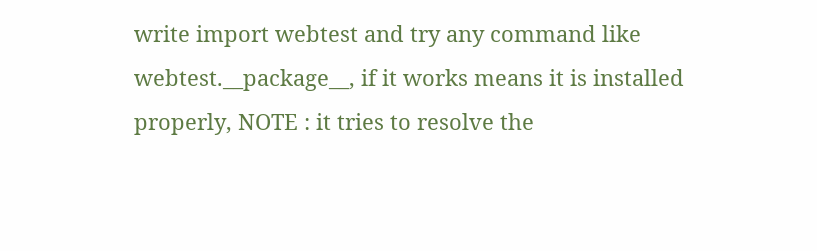write import webtest and try any command like webtest.__package__, if it works means it is installed properly, NOTE : it tries to resolve the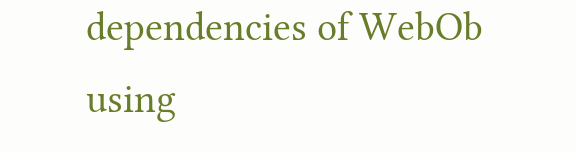dependencies of WebOb using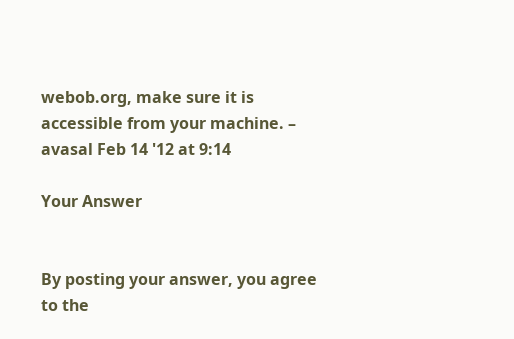webob.org, make sure it is accessible from your machine. –  avasal Feb 14 '12 at 9:14

Your Answer


By posting your answer, you agree to the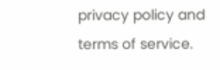privacy policy and terms of service.